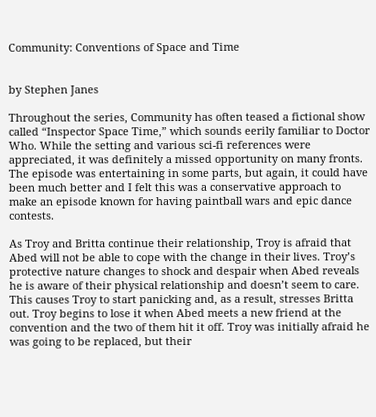Community: Conventions of Space and Time


by Stephen Janes

Throughout the series, Community has often teased a fictional show called “Inspector Space Time,” which sounds eerily familiar to Doctor Who. While the setting and various sci-fi references were appreciated, it was definitely a missed opportunity on many fronts. The episode was entertaining in some parts, but again, it could have been much better and I felt this was a conservative approach to make an episode known for having paintball wars and epic dance contests.

As Troy and Britta continue their relationship, Troy is afraid that Abed will not be able to cope with the change in their lives. Troy’s protective nature changes to shock and despair when Abed reveals he is aware of their physical relationship and doesn’t seem to care. This causes Troy to start panicking and, as a result, stresses Britta out. Troy begins to lose it when Abed meets a new friend at the convention and the two of them hit it off. Troy was initially afraid he was going to be replaced, but their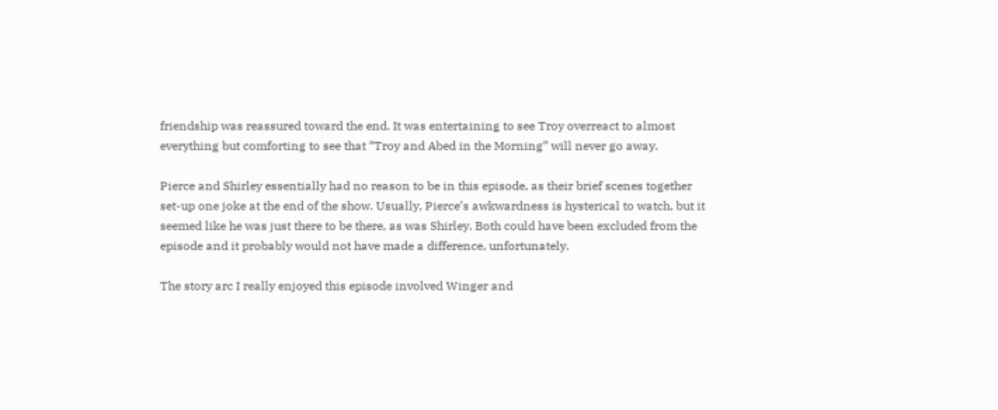friendship was reassured toward the end. It was entertaining to see Troy overreact to almost everything but comforting to see that “Troy and Abed in the Morning” will never go away.

Pierce and Shirley essentially had no reason to be in this episode, as their brief scenes together set-up one joke at the end of the show. Usually, Pierce’s awkwardness is hysterical to watch, but it seemed like he was just there to be there, as was Shirley. Both could have been excluded from the episode and it probably would not have made a difference, unfortunately.

The story arc I really enjoyed this episode involved Winger and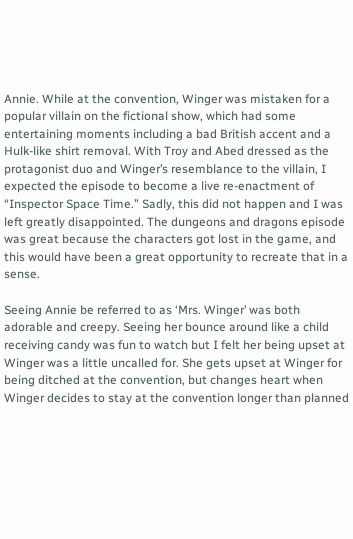Annie. While at the convention, Winger was mistaken for a popular villain on the fictional show, which had some entertaining moments including a bad British accent and a Hulk-like shirt removal. With Troy and Abed dressed as the protagonist duo and Winger’s resemblance to the villain, I expected the episode to become a live re-enactment of “Inspector Space Time.” Sadly, this did not happen and I was left greatly disappointed. The dungeons and dragons episode was great because the characters got lost in the game, and this would have been a great opportunity to recreate that in a sense.

Seeing Annie be referred to as ‘Mrs. Winger’ was both adorable and creepy. Seeing her bounce around like a child receiving candy was fun to watch but I felt her being upset at Winger was a little uncalled for. She gets upset at Winger for being ditched at the convention, but changes heart when Winger decides to stay at the convention longer than planned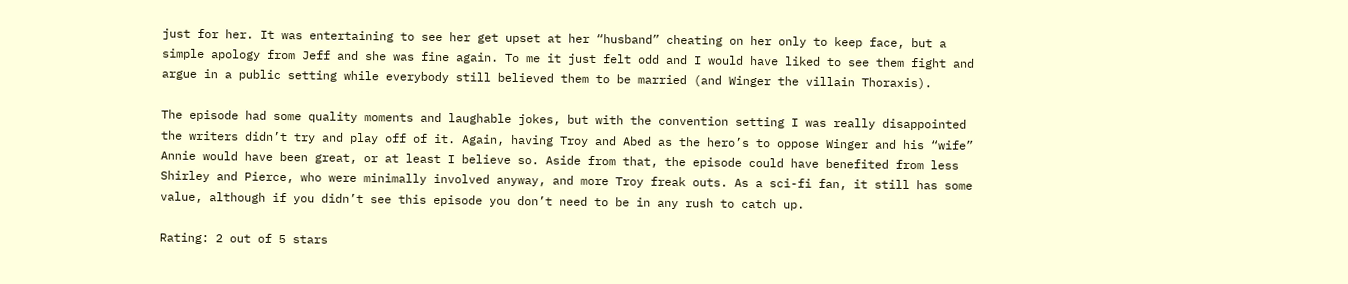just for her. It was entertaining to see her get upset at her “husband” cheating on her only to keep face, but a simple apology from Jeff and she was fine again. To me it just felt odd and I would have liked to see them fight and argue in a public setting while everybody still believed them to be married (and Winger the villain Thoraxis).

The episode had some quality moments and laughable jokes, but with the convention setting I was really disappointed the writers didn’t try and play off of it. Again, having Troy and Abed as the hero’s to oppose Winger and his “wife” Annie would have been great, or at least I believe so. Aside from that, the episode could have benefited from less Shirley and Pierce, who were minimally involved anyway, and more Troy freak outs. As a sci-fi fan, it still has some value, although if you didn’t see this episode you don’t need to be in any rush to catch up.

Rating: 2 out of 5 stars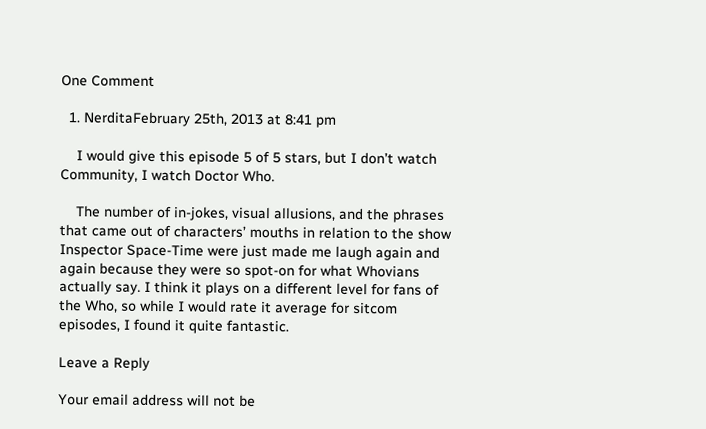One Comment

  1. NerditaFebruary 25th, 2013 at 8:41 pm

    I would give this episode 5 of 5 stars, but I don’t watch Community, I watch Doctor Who.

    The number of in-jokes, visual allusions, and the phrases that came out of characters’ mouths in relation to the show Inspector Space-Time were just made me laugh again and again because they were so spot-on for what Whovians actually say. I think it plays on a different level for fans of the Who, so while I would rate it average for sitcom episodes, I found it quite fantastic.

Leave a Reply

Your email address will not be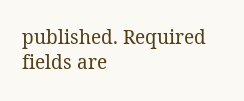published. Required fields are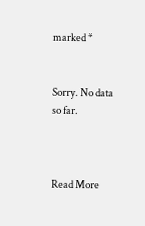marked *


Sorry. No data so far.



Read More